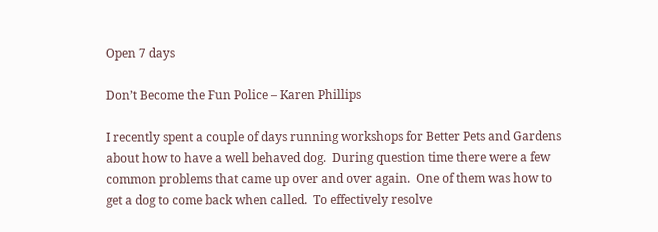Open 7 days

Don’t Become the Fun Police – Karen Phillips

I recently spent a couple of days running workshops for Better Pets and Gardens about how to have a well behaved dog.  During question time there were a few common problems that came up over and over again.  One of them was how to get a dog to come back when called.  To effectively resolve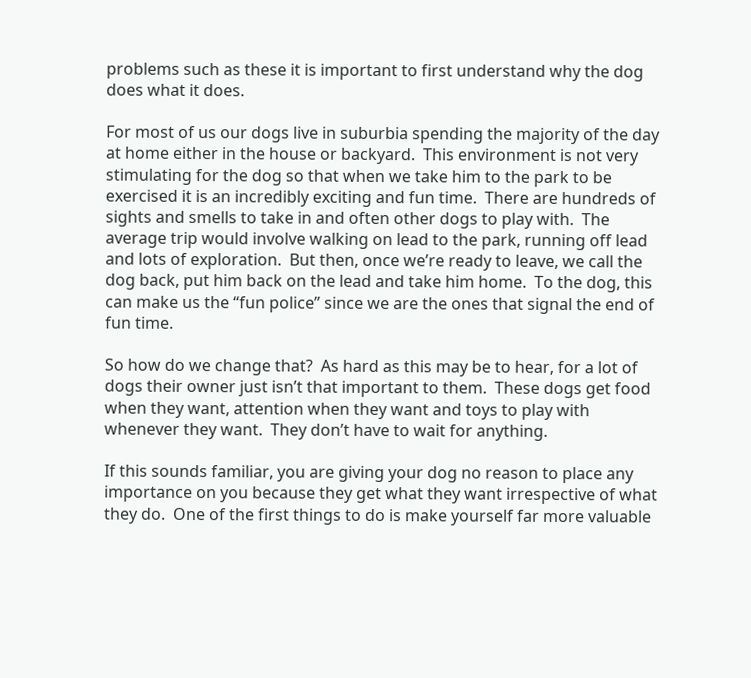problems such as these it is important to first understand why the dog does what it does.

For most of us our dogs live in suburbia spending the majority of the day at home either in the house or backyard.  This environment is not very stimulating for the dog so that when we take him to the park to be exercised it is an incredibly exciting and fun time.  There are hundreds of sights and smells to take in and often other dogs to play with.  The average trip would involve walking on lead to the park, running off lead and lots of exploration.  But then, once we’re ready to leave, we call the dog back, put him back on the lead and take him home.  To the dog, this can make us the “fun police” since we are the ones that signal the end of fun time.

So how do we change that?  As hard as this may be to hear, for a lot of dogs their owner just isn’t that important to them.  These dogs get food when they want, attention when they want and toys to play with whenever they want.  They don’t have to wait for anything.

If this sounds familiar, you are giving your dog no reason to place any importance on you because they get what they want irrespective of what they do.  One of the first things to do is make yourself far more valuable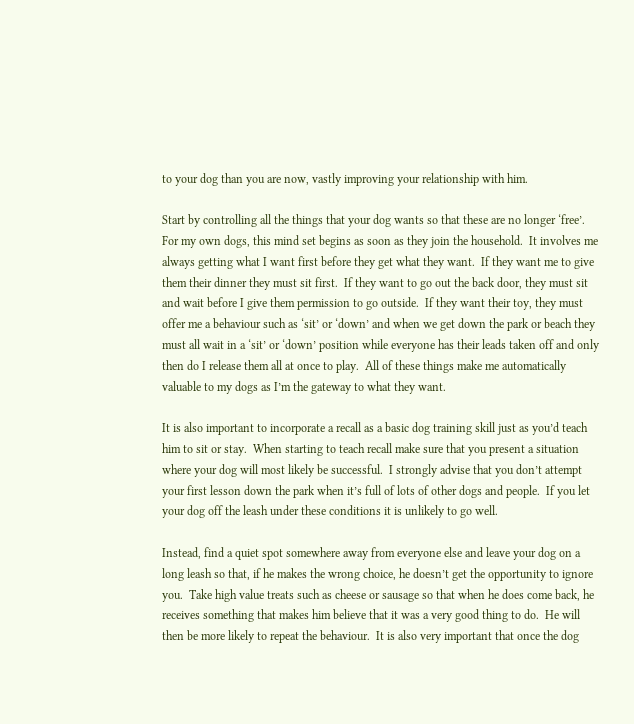to your dog than you are now, vastly improving your relationship with him.

Start by controlling all the things that your dog wants so that these are no longer ‘free’.  For my own dogs, this mind set begins as soon as they join the household.  It involves me always getting what I want first before they get what they want.  If they want me to give them their dinner they must sit first.  If they want to go out the back door, they must sit and wait before I give them permission to go outside.  If they want their toy, they must offer me a behaviour such as ‘sit’ or ‘down’ and when we get down the park or beach they must all wait in a ‘sit’ or ‘down’ position while everyone has their leads taken off and only then do I release them all at once to play.  All of these things make me automatically valuable to my dogs as I’m the gateway to what they want.

It is also important to incorporate a recall as a basic dog training skill just as you’d teach him to sit or stay.  When starting to teach recall make sure that you present a situation where your dog will most likely be successful.  I strongly advise that you don’t attempt your first lesson down the park when it’s full of lots of other dogs and people.  If you let your dog off the leash under these conditions it is unlikely to go well.

Instead, find a quiet spot somewhere away from everyone else and leave your dog on a long leash so that, if he makes the wrong choice, he doesn’t get the opportunity to ignore you.  Take high value treats such as cheese or sausage so that when he does come back, he receives something that makes him believe that it was a very good thing to do.  He will then be more likely to repeat the behaviour.  It is also very important that once the dog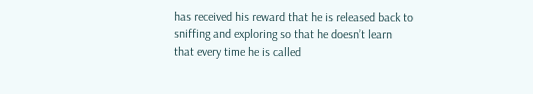has received his reward that he is released back to sniffing and exploring so that he doesn’t learn that every time he is called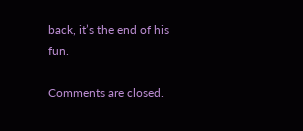back, it’s the end of his fun.

Comments are closed.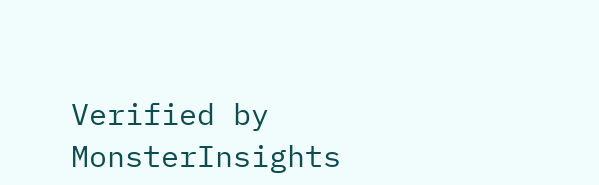Verified by MonsterInsights